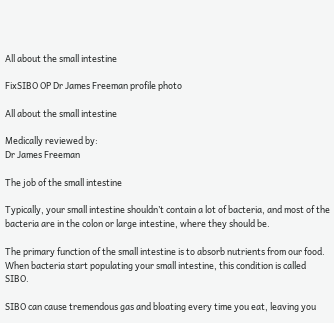All about the small intestine

FixSIBO OP Dr James Freeman profile photo

All about the small intestine

Medically reviewed by:
Dr James Freeman

The job of the small intestine

Typically, your small intestine shouldn’t contain a lot of bacteria, and most of the bacteria are in the colon or large intestine, where they should be.

The primary function of the small intestine is to absorb nutrients from our food. When bacteria start populating your small intestine, this condition is called SIBO.

SIBO can cause tremendous gas and bloating every time you eat, leaving you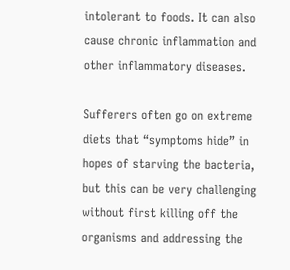intolerant to foods. It can also cause chronic inflammation and other inflammatory diseases.

Sufferers often go on extreme diets that “symptoms hide” in hopes of starving the bacteria, but this can be very challenging without first killing off the organisms and addressing the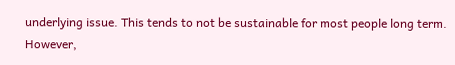underlying issue. This tends to not be sustainable for most people long term. However,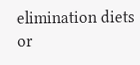elimination diets or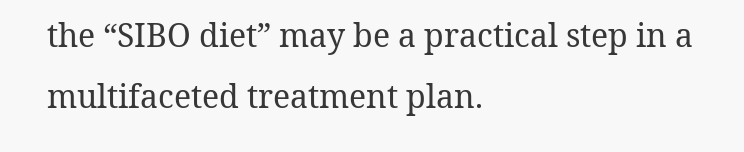the “SIBO diet” may be a practical step in a multifaceted treatment plan.